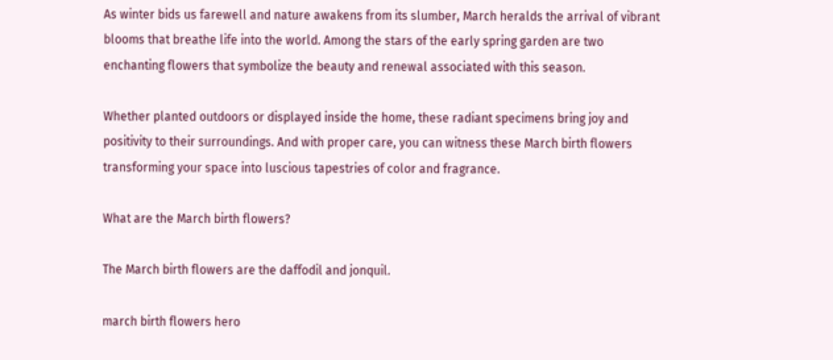As winter bids us farewell and nature awakens from its slumber, March heralds the arrival of vibrant blooms that breathe life into the world. Among the stars of the early spring garden are two enchanting flowers that symbolize the beauty and renewal associated with this season.

Whether planted outdoors or displayed inside the home, these radiant specimens bring joy and positivity to their surroundings. And with proper care, you can witness these March birth flowers transforming your space into luscious tapestries of color and fragrance.

What are the March birth flowers?

The March birth flowers are the daffodil and jonquil.

march birth flowers hero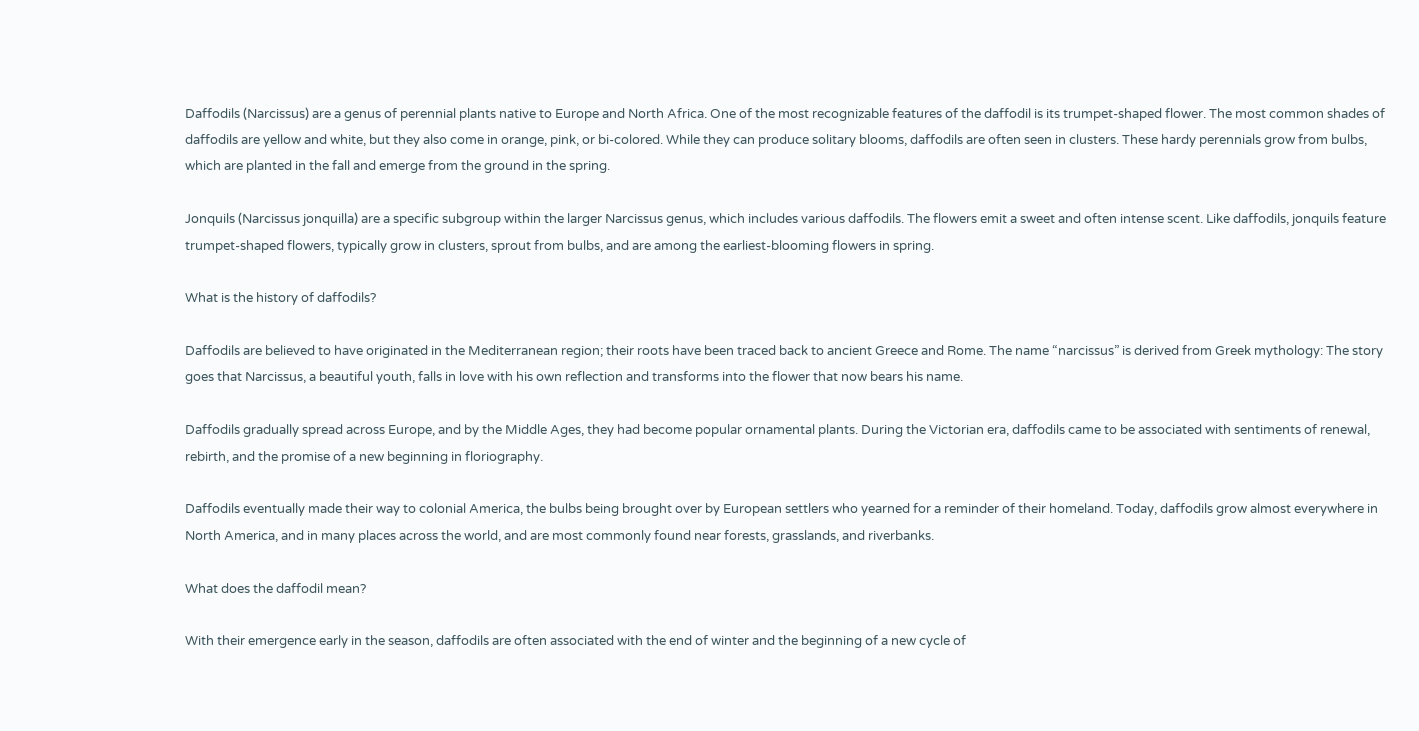Daffodils (Narcissus) are a genus of perennial plants native to Europe and North Africa. One of the most recognizable features of the daffodil is its trumpet-shaped flower. The most common shades of daffodils are yellow and white, but they also come in orange, pink, or bi-colored. While they can produce solitary blooms, daffodils are often seen in clusters. These hardy perennials grow from bulbs, which are planted in the fall and emerge from the ground in the spring.

Jonquils (Narcissus jonquilla) are a specific subgroup within the larger Narcissus genus, which includes various daffodils. The flowers emit a sweet and often intense scent. Like daffodils, jonquils feature trumpet-shaped flowers, typically grow in clusters, sprout from bulbs, and are among the earliest-blooming flowers in spring.

What is the history of daffodils?

Daffodils are believed to have originated in the Mediterranean region; their roots have been traced back to ancient Greece and Rome. The name “narcissus” is derived from Greek mythology: The story goes that Narcissus, a beautiful youth, falls in love with his own reflection and transforms into the flower that now bears his name.

Daffodils gradually spread across Europe, and by the Middle Ages, they had become popular ornamental plants. During the Victorian era, daffodils came to be associated with sentiments of renewal, rebirth, and the promise of a new beginning in floriography.

Daffodils eventually made their way to colonial America, the bulbs being brought over by European settlers who yearned for a reminder of their homeland. Today, daffodils grow almost everywhere in North America, and in many places across the world, and are most commonly found near forests, grasslands, and riverbanks.

What does the daffodil mean?

With their emergence early in the season, daffodils are often associated with the end of winter and the beginning of a new cycle of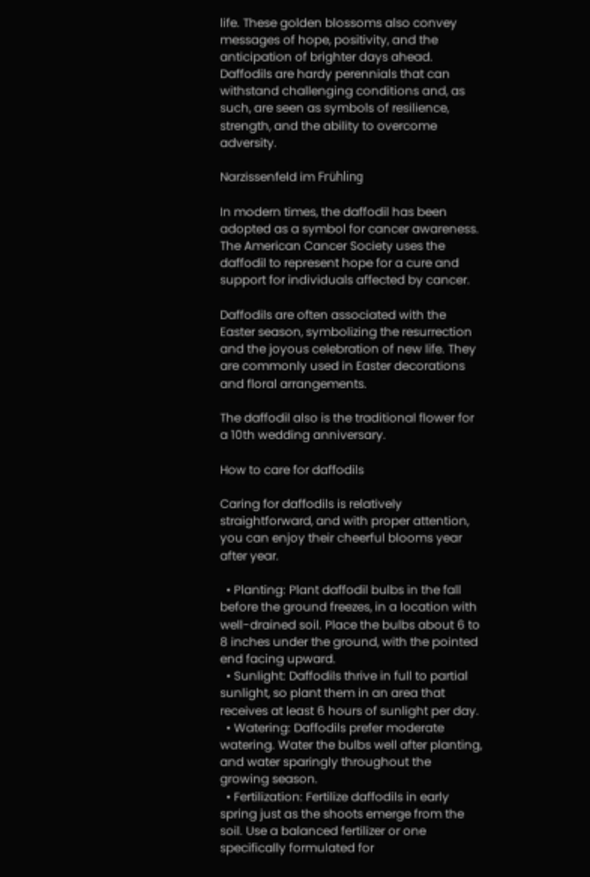life. These golden blossoms also convey messages of hope, positivity, and the anticipation of brighter days ahead. Daffodils are hardy perennials that can withstand challenging conditions and, as such, are seen as symbols of resilience, strength, and the ability to overcome adversity.

Narzissenfeld im Frühling

In modern times, the daffodil has been adopted as a symbol for cancer awareness. The American Cancer Society uses the daffodil to represent hope for a cure and support for individuals affected by cancer.

Daffodils are often associated with the Easter season, symbolizing the resurrection and the joyous celebration of new life. They are commonly used in Easter decorations and floral arrangements.

The daffodil also is the traditional flower for a 10th wedding anniversary.

How to care for daffodils

Caring for daffodils is relatively straightforward, and with proper attention, you can enjoy their cheerful blooms year after year.

  • Planting: Plant daffodil bulbs in the fall before the ground freezes, in a location with well-drained soil. Place the bulbs about 6 to 8 inches under the ground, with the pointed end facing upward.
  • Sunlight: Daffodils thrive in full to partial sunlight, so plant them in an area that receives at least 6 hours of sunlight per day.
  • Watering: Daffodils prefer moderate watering. Water the bulbs well after planting, and water sparingly throughout the growing season.
  • Fertilization: Fertilize daffodils in early spring just as the shoots emerge from the soil. Use a balanced fertilizer or one specifically formulated for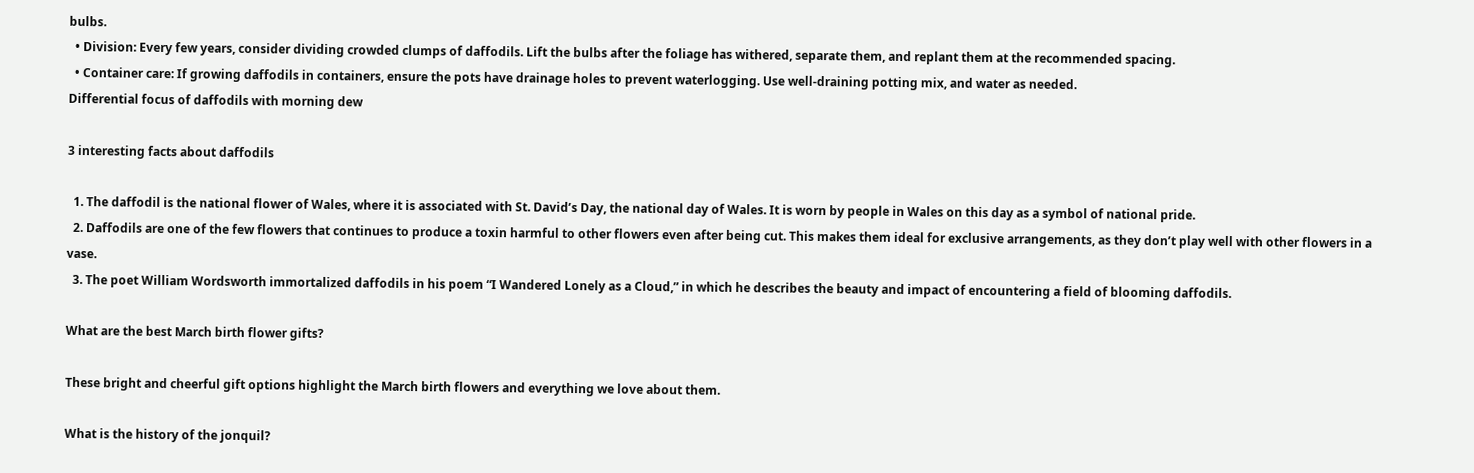bulbs.
  • Division: Every few years, consider dividing crowded clumps of daffodils. Lift the bulbs after the foliage has withered, separate them, and replant them at the recommended spacing.
  • Container care: If growing daffodils in containers, ensure the pots have drainage holes to prevent waterlogging. Use well-draining potting mix, and water as needed.
Differential focus of daffodils with morning dew

3 interesting facts about daffodils

  1. The daffodil is the national flower of Wales, where it is associated with St. David’s Day, the national day of Wales. It is worn by people in Wales on this day as a symbol of national pride.
  2. Daffodils are one of the few flowers that continues to produce a toxin harmful to other flowers even after being cut. This makes them ideal for exclusive arrangements, as they don’t play well with other flowers in a vase.
  3. The poet William Wordsworth immortalized daffodils in his poem “I Wandered Lonely as a Cloud,” in which he describes the beauty and impact of encountering a field of blooming daffodils.

What are the best March birth flower gifts?

These bright and cheerful gift options highlight the March birth flowers and everything we love about them.

What is the history of the jonquil?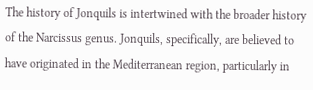The history of Jonquils is intertwined with the broader history of the Narcissus genus. Jonquils, specifically, are believed to have originated in the Mediterranean region, particularly in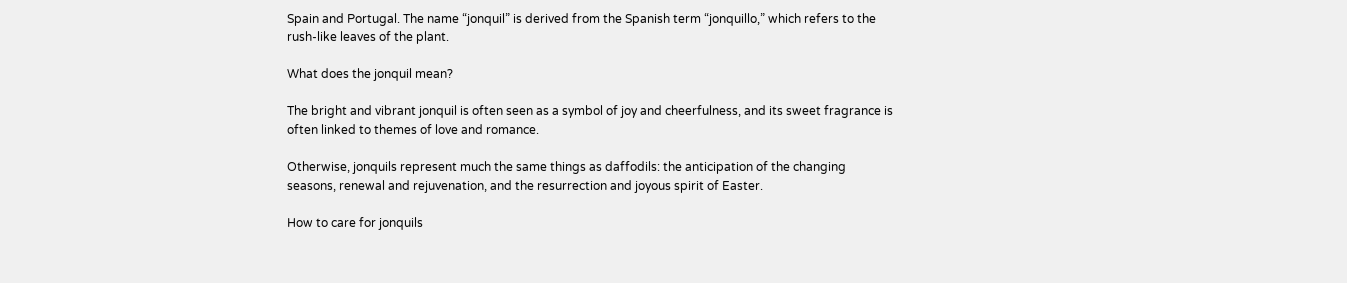Spain and Portugal. The name “jonquil” is derived from the Spanish term “jonquillo,” which refers to the rush-like leaves of the plant.

What does the jonquil mean?

The bright and vibrant jonquil is often seen as a symbol of joy and cheerfulness, and its sweet fragrance is often linked to themes of love and romance.

Otherwise, jonquils represent much the same things as daffodils: the anticipation of the changing seasons, renewal and rejuvenation, and the resurrection and joyous spirit of Easter.

How to care for jonquils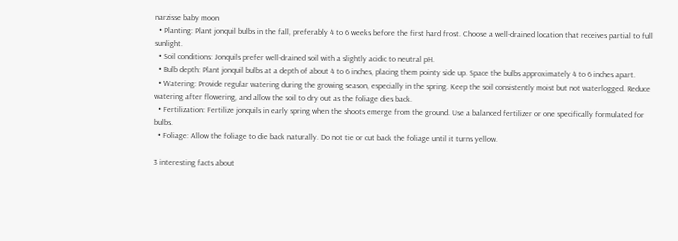narzisse baby moon
  • Planting: Plant jonquil bulbs in the fall, preferably 4 to 6 weeks before the first hard frost. Choose a well-drained location that receives partial to full sunlight.
  • Soil conditions: Jonquils prefer well-drained soil with a slightly acidic to neutral pH.
  • Bulb depth: Plant jonquil bulbs at a depth of about 4 to 6 inches, placing them pointy side up. Space the bulbs approximately 4 to 6 inches apart.
  • Watering: Provide regular watering during the growing season, especially in the spring. Keep the soil consistently moist but not waterlogged. Reduce watering after flowering, and allow the soil to dry out as the foliage dies back.
  • Fertilization: Fertilize jonquils in early spring when the shoots emerge from the ground. Use a balanced fertilizer or one specifically formulated for bulbs.
  • Foliage: Allow the foliage to die back naturally. Do not tie or cut back the foliage until it turns yellow.

3 interesting facts about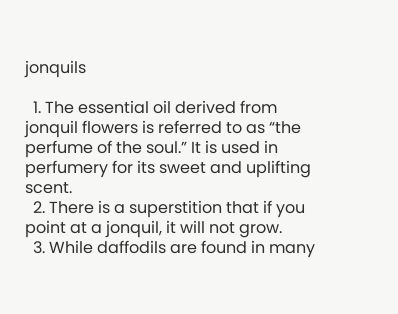jonquils

  1. The essential oil derived from jonquil flowers is referred to as “the perfume of the soul.” It is used in perfumery for its sweet and uplifting scent.
  2. There is a superstition that if you point at a jonquil, it will not grow.
  3. While daffodils are found in many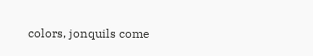colors, jonquils come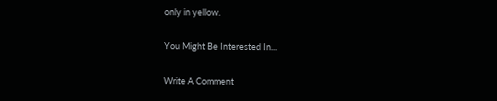only in yellow.

You Might Be Interested In...

Write A Comment